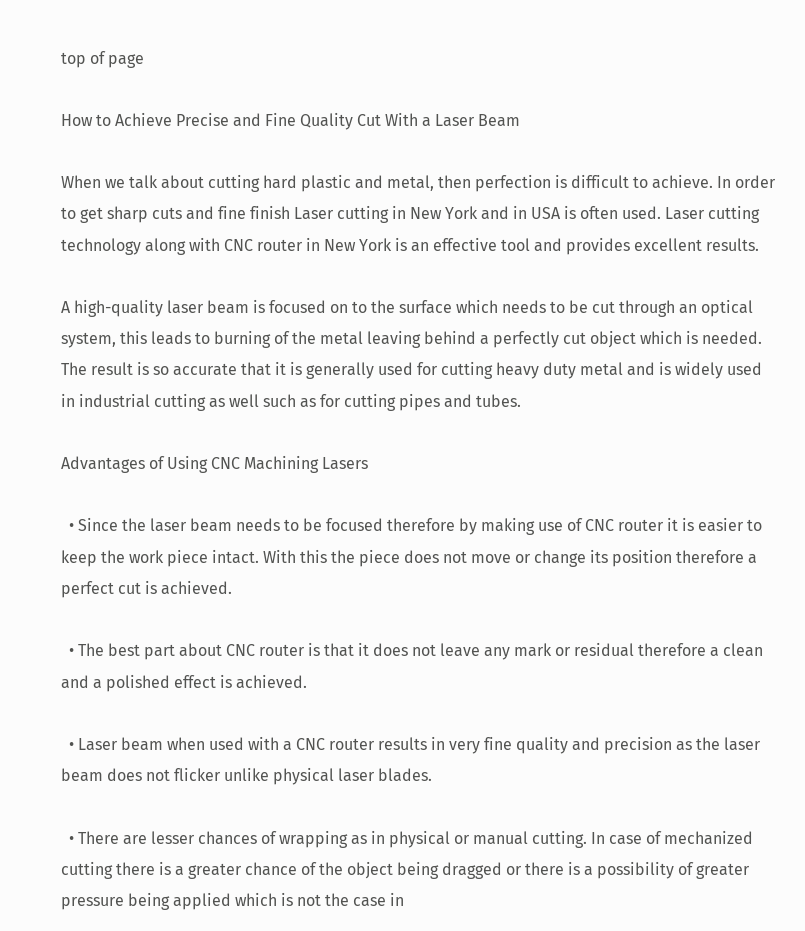top of page

How to Achieve Precise and Fine Quality Cut With a Laser Beam

When we talk about cutting hard plastic and metal, then perfection is difficult to achieve. In order to get sharp cuts and fine finish Laser cutting in New York and in USA is often used. Laser cutting technology along with CNC router in New York is an effective tool and provides excellent results.

A high-quality laser beam is focused on to the surface which needs to be cut through an optical system, this leads to burning of the metal leaving behind a perfectly cut object which is needed. The result is so accurate that it is generally used for cutting heavy duty metal and is widely used in industrial cutting as well such as for cutting pipes and tubes.

Advantages of Using CNC Machining Lasers

  • Since the laser beam needs to be focused therefore by making use of CNC router it is easier to keep the work piece intact. With this the piece does not move or change its position therefore a perfect cut is achieved.

  • The best part about CNC router is that it does not leave any mark or residual therefore a clean and a polished effect is achieved.

  • Laser beam when used with a CNC router results in very fine quality and precision as the laser beam does not flicker unlike physical laser blades.

  • There are lesser chances of wrapping as in physical or manual cutting. In case of mechanized cutting there is a greater chance of the object being dragged or there is a possibility of greater pressure being applied which is not the case in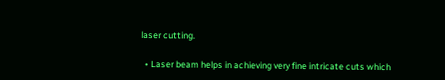laser cutting.

  • Laser beam helps in achieving very fine intricate cuts which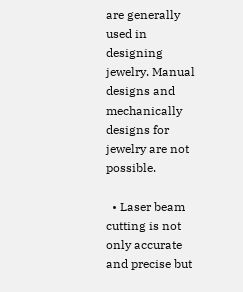are generally used in designing jewelry. Manual designs and mechanically designs for jewelry are not possible.

  • Laser beam cutting is not only accurate and precise but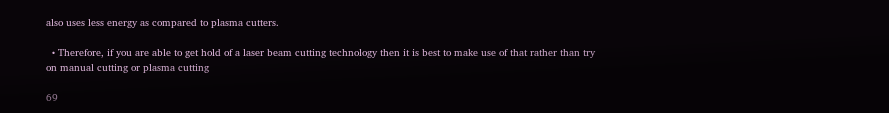also uses less energy as compared to plasma cutters.

  • Therefore, if you are able to get hold of a laser beam cutting technology then it is best to make use of that rather than try on manual cutting or plasma cutting

69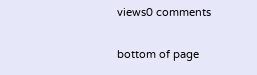views0 comments


bottom of page